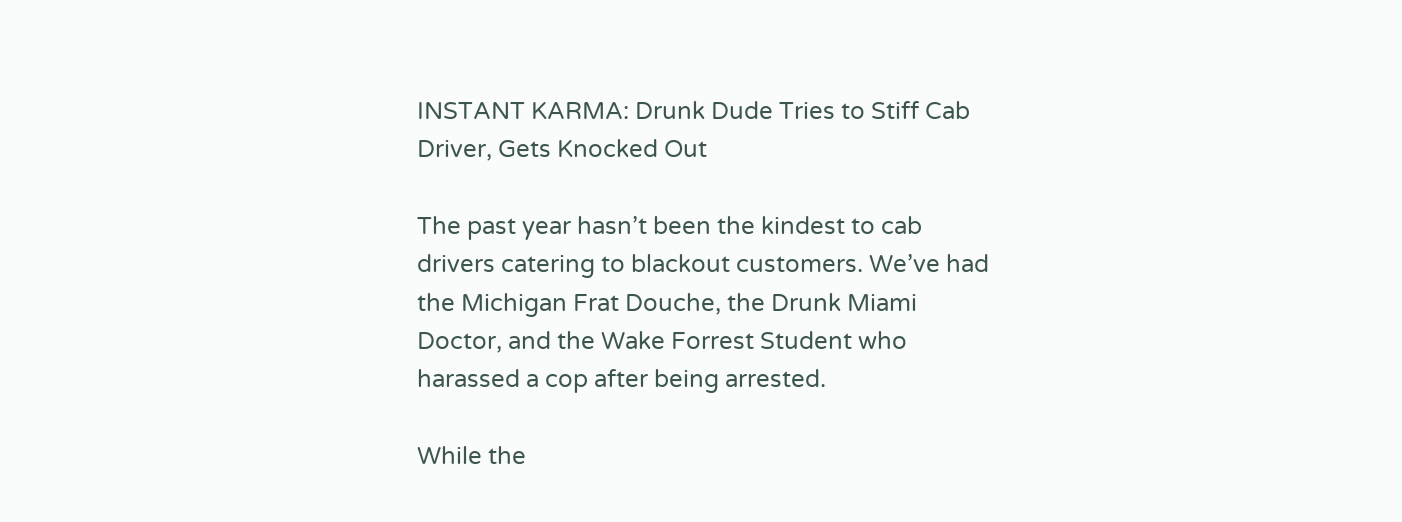INSTANT KARMA: Drunk Dude Tries to Stiff Cab Driver, Gets Knocked Out

The past year hasn’t been the kindest to cab drivers catering to blackout customers. We’ve had the Michigan Frat Douche, the Drunk Miami Doctor, and the Wake Forrest Student who harassed a cop after being arrested.

While the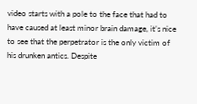video starts with a pole to the face that had to have caused at least minor brain damage, it’s nice to see that the perpetrator is the only victim of his drunken antics. Despite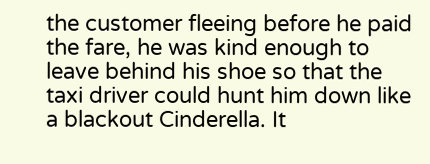the customer fleeing before he paid the fare, he was kind enough to leave behind his shoe so that the taxi driver could hunt him down like a blackout Cinderella. It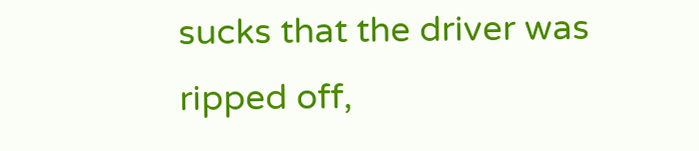sucks that the driver was ripped off,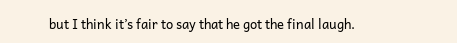but I think it’s fair to say that he got the final laugh.